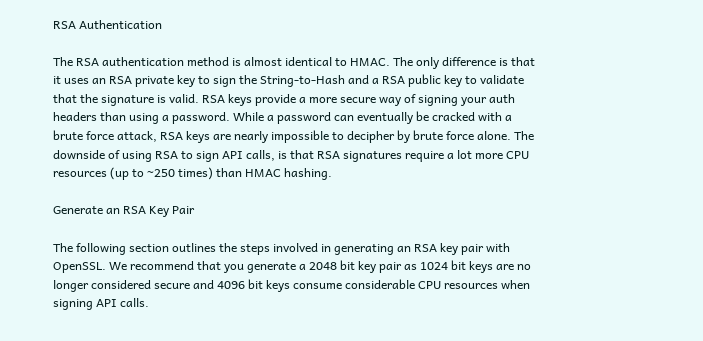RSA Authentication

The RSA authentication method is almost identical to HMAC. The only difference is that it uses an RSA private key to sign the String-to-Hash and a RSA public key to validate that the signature is valid. RSA keys provide a more secure way of signing your auth headers than using a password. While a password can eventually be cracked with a brute force attack, RSA keys are nearly impossible to decipher by brute force alone. The downside of using RSA to sign API calls, is that RSA signatures require a lot more CPU resources (up to ~250 times) than HMAC hashing.

Generate an RSA Key Pair

The following section outlines the steps involved in generating an RSA key pair with OpenSSL. We recommend that you generate a 2048 bit key pair as 1024 bit keys are no longer considered secure and 4096 bit keys consume considerable CPU resources when signing API calls.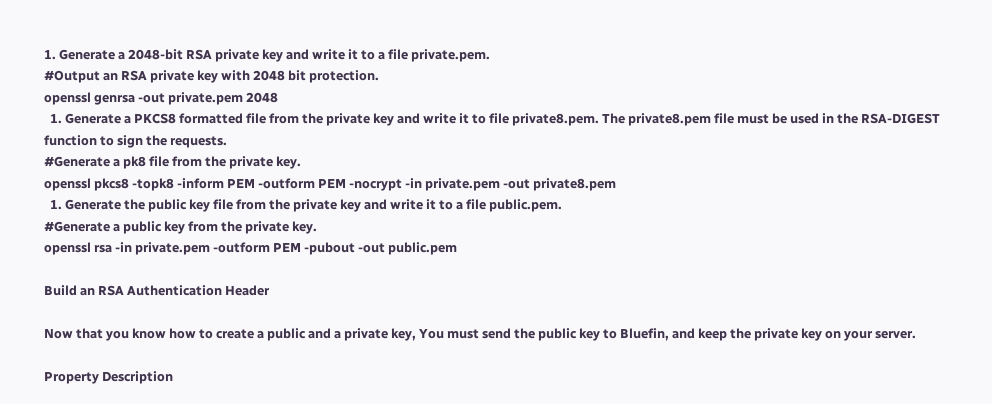1. Generate a 2048-bit RSA private key and write it to a file private.pem.
#Output an RSA private key with 2048 bit protection.
openssl genrsa -out private.pem 2048
  1. Generate a PKCS8 formatted file from the private key and write it to file private8.pem. The private8.pem file must be used in the RSA-DIGEST function to sign the requests.
#Generate a pk8 file from the private key.
openssl pkcs8 -topk8 -inform PEM -outform PEM -nocrypt -in private.pem -out private8.pem
  1. Generate the public key file from the private key and write it to a file public.pem.
#Generate a public key from the private key.
openssl rsa -in private.pem -outform PEM -pubout -out public.pem

Build an RSA Authentication Header

Now that you know how to create a public and a private key, You must send the public key to Bluefin, and keep the private key on your server.

Property Description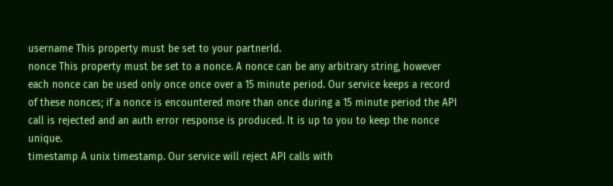username This property must be set to your partnerId.
nonce This property must be set to a nonce. A nonce can be any arbitrary string, however each nonce can be used only once once over a 15 minute period. Our service keeps a record of these nonces; if a nonce is encountered more than once during a 15 minute period the API call is rejected and an auth error response is produced. It is up to you to keep the nonce unique.
timestamp A unix timestamp. Our service will reject API calls with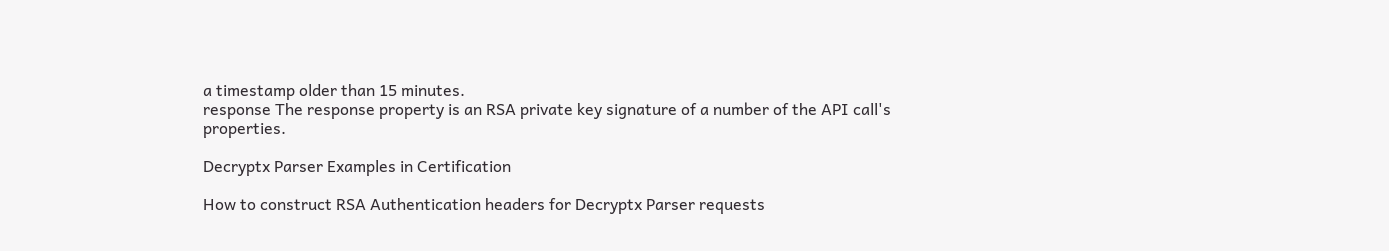a timestamp older than 15 minutes.
response The response property is an RSA private key signature of a number of the API call's properties.

Decryptx Parser Examples in Certification

How to construct RSA Authentication headers for Decryptx Parser requests